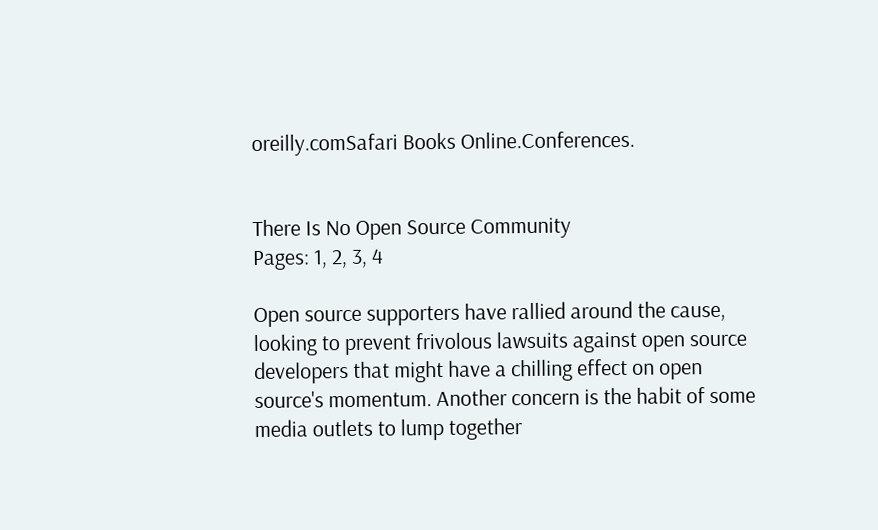oreilly.comSafari Books Online.Conferences.


There Is No Open Source Community
Pages: 1, 2, 3, 4

Open source supporters have rallied around the cause, looking to prevent frivolous lawsuits against open source developers that might have a chilling effect on open source's momentum. Another concern is the habit of some media outlets to lump together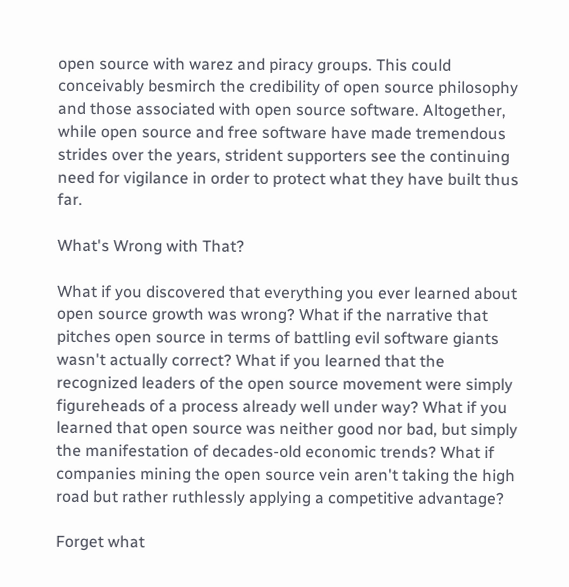open source with warez and piracy groups. This could conceivably besmirch the credibility of open source philosophy and those associated with open source software. Altogether, while open source and free software have made tremendous strides over the years, strident supporters see the continuing need for vigilance in order to protect what they have built thus far.

What's Wrong with That?

What if you discovered that everything you ever learned about open source growth was wrong? What if the narrative that pitches open source in terms of battling evil software giants wasn't actually correct? What if you learned that the recognized leaders of the open source movement were simply figureheads of a process already well under way? What if you learned that open source was neither good nor bad, but simply the manifestation of decades-old economic trends? What if companies mining the open source vein aren't taking the high road but rather ruthlessly applying a competitive advantage?

Forget what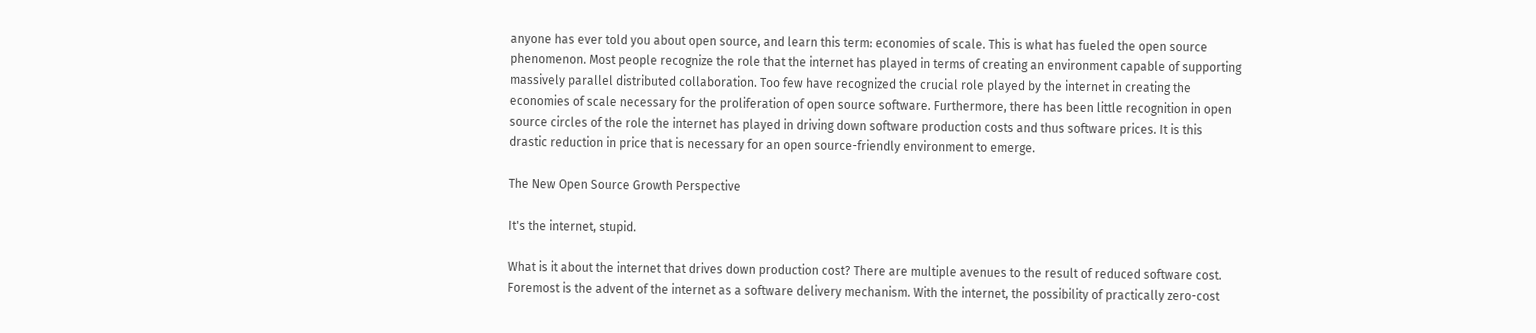anyone has ever told you about open source, and learn this term: economies of scale. This is what has fueled the open source phenomenon. Most people recognize the role that the internet has played in terms of creating an environment capable of supporting massively parallel distributed collaboration. Too few have recognized the crucial role played by the internet in creating the economies of scale necessary for the proliferation of open source software. Furthermore, there has been little recognition in open source circles of the role the internet has played in driving down software production costs and thus software prices. It is this drastic reduction in price that is necessary for an open source-friendly environment to emerge.

The New Open Source Growth Perspective

It's the internet, stupid.

What is it about the internet that drives down production cost? There are multiple avenues to the result of reduced software cost. Foremost is the advent of the internet as a software delivery mechanism. With the internet, the possibility of practically zero-cost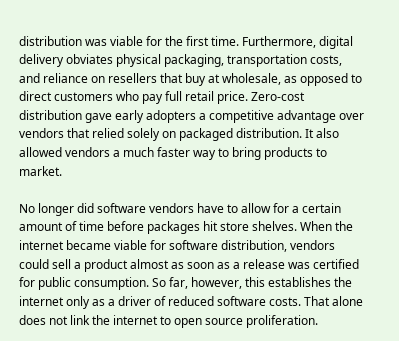distribution was viable for the first time. Furthermore, digital delivery obviates physical packaging, transportation costs, and reliance on resellers that buy at wholesale, as opposed to direct customers who pay full retail price. Zero-cost distribution gave early adopters a competitive advantage over vendors that relied solely on packaged distribution. It also allowed vendors a much faster way to bring products to market.

No longer did software vendors have to allow for a certain amount of time before packages hit store shelves. When the internet became viable for software distribution, vendors could sell a product almost as soon as a release was certified for public consumption. So far, however, this establishes the internet only as a driver of reduced software costs. That alone does not link the internet to open source proliferation.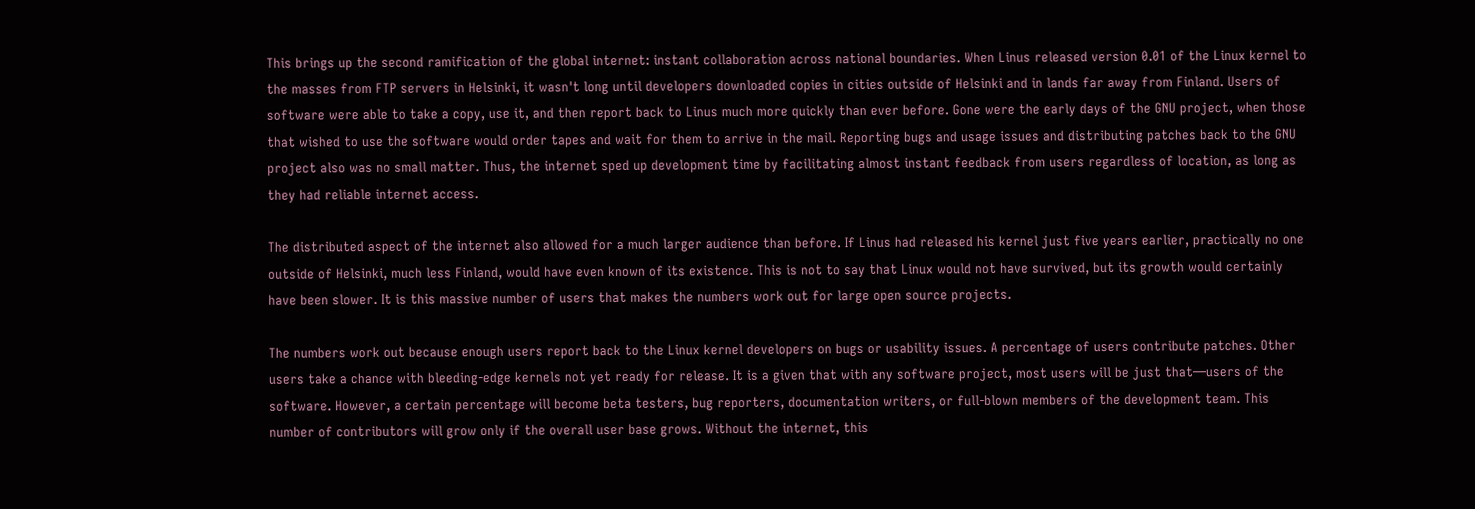This brings up the second ramification of the global internet: instant collaboration across national boundaries. When Linus released version 0.01 of the Linux kernel to the masses from FTP servers in Helsinki, it wasn't long until developers downloaded copies in cities outside of Helsinki and in lands far away from Finland. Users of software were able to take a copy, use it, and then report back to Linus much more quickly than ever before. Gone were the early days of the GNU project, when those that wished to use the software would order tapes and wait for them to arrive in the mail. Reporting bugs and usage issues and distributing patches back to the GNU project also was no small matter. Thus, the internet sped up development time by facilitating almost instant feedback from users regardless of location, as long as they had reliable internet access.

The distributed aspect of the internet also allowed for a much larger audience than before. If Linus had released his kernel just five years earlier, practically no one outside of Helsinki, much less Finland, would have even known of its existence. This is not to say that Linux would not have survived, but its growth would certainly have been slower. It is this massive number of users that makes the numbers work out for large open source projects.

The numbers work out because enough users report back to the Linux kernel developers on bugs or usability issues. A percentage of users contribute patches. Other users take a chance with bleeding-edge kernels not yet ready for release. It is a given that with any software project, most users will be just that—users of the software. However, a certain percentage will become beta testers, bug reporters, documentation writers, or full-blown members of the development team. This number of contributors will grow only if the overall user base grows. Without the internet, this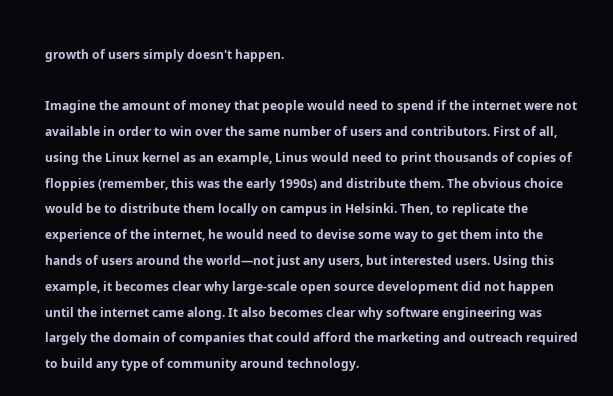growth of users simply doesn't happen.

Imagine the amount of money that people would need to spend if the internet were not available in order to win over the same number of users and contributors. First of all, using the Linux kernel as an example, Linus would need to print thousands of copies of floppies (remember, this was the early 1990s) and distribute them. The obvious choice would be to distribute them locally on campus in Helsinki. Then, to replicate the experience of the internet, he would need to devise some way to get them into the hands of users around the world—not just any users, but interested users. Using this example, it becomes clear why large-scale open source development did not happen until the internet came along. It also becomes clear why software engineering was largely the domain of companies that could afford the marketing and outreach required to build any type of community around technology.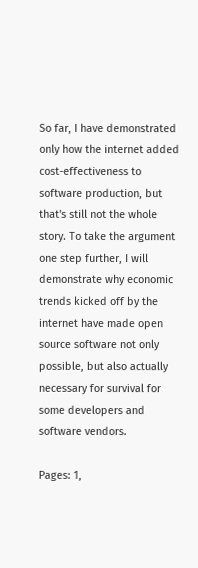So far, I have demonstrated only how the internet added cost-effectiveness to software production, but that's still not the whole story. To take the argument one step further, I will demonstrate why economic trends kicked off by the internet have made open source software not only possible, but also actually necessary for survival for some developers and software vendors.

Pages: 1,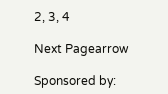2, 3, 4

Next Pagearrow

Sponsored by: